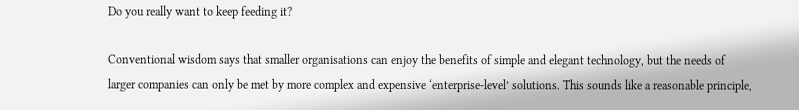Do you really want to keep feeding it?

Conventional wisdom says that smaller organisations can enjoy the benefits of simple and elegant technology, but the needs of larger companies can only be met by more complex and expensive ‘enterprise-level’ solutions. This sounds like a reasonable principle,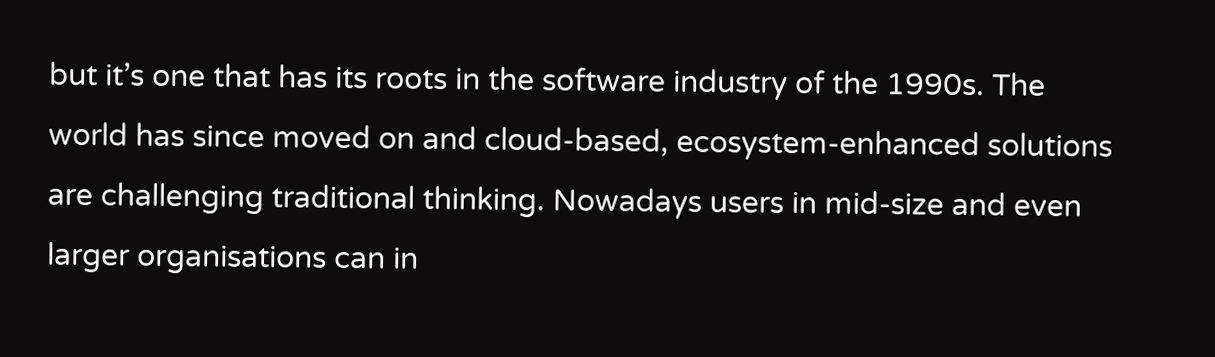but it’s one that has its roots in the software industry of the 1990s. The world has since moved on and cloud-based, ecosystem-enhanced solutions are challenging traditional thinking. Nowadays users in mid-size and even larger organisations can in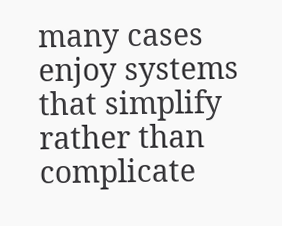many cases enjoy systems that simplify rather than complicate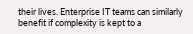their lives. Enterprise IT teams can similarly benefit if complexity is kept to a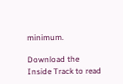minimum.

Download the Inside Track to read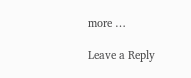more …

Leave a Reply